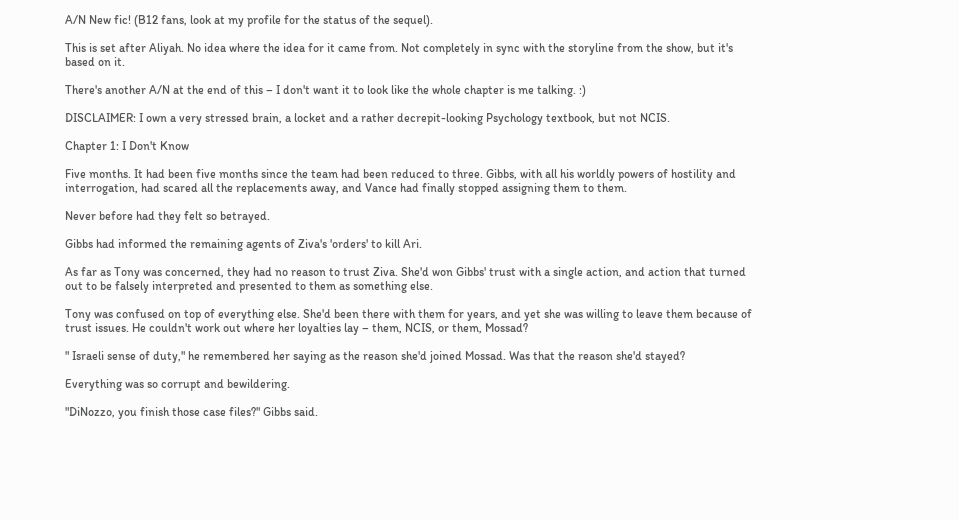A/N New fic! (B12 fans, look at my profile for the status of the sequel).

This is set after Aliyah. No idea where the idea for it came from. Not completely in sync with the storyline from the show, but it's based on it.

There's another A/N at the end of this – I don't want it to look like the whole chapter is me talking. :)

DISCLAIMER: I own a very stressed brain, a locket and a rather decrepit-looking Psychology textbook, but not NCIS.

Chapter 1: I Don't Know

Five months. It had been five months since the team had been reduced to three. Gibbs, with all his worldly powers of hostility and interrogation, had scared all the replacements away, and Vance had finally stopped assigning them to them.

Never before had they felt so betrayed.

Gibbs had informed the remaining agents of Ziva's 'orders' to kill Ari.

As far as Tony was concerned, they had no reason to trust Ziva. She'd won Gibbs' trust with a single action, and action that turned out to be falsely interpreted and presented to them as something else.

Tony was confused on top of everything else. She'd been there with them for years, and yet she was willing to leave them because of trust issues. He couldn't work out where her loyalties lay – them, NCIS, or them, Mossad?

" Israeli sense of duty," he remembered her saying as the reason she'd joined Mossad. Was that the reason she'd stayed?

Everything was so corrupt and bewildering.

"DiNozzo, you finish those case files?" Gibbs said.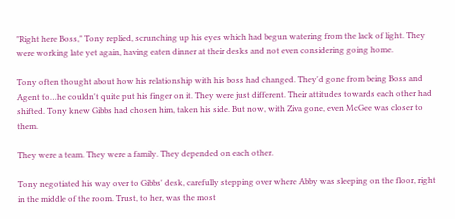"Right here Boss," Tony replied, scrunching up his eyes which had begun watering from the lack of light. They were working late yet again, having eaten dinner at their desks and not even considering going home.

Tony often thought about how his relationship with his boss had changed. They'd gone from being Boss and Agent to…he couldn't quite put his finger on it. They were just different. Their attitudes towards each other had shifted. Tony knew Gibbs had chosen him, taken his side. But now, with Ziva gone, even McGee was closer to them.

They were a team. They were a family. They depended on each other.

Tony negotiated his way over to Gibbs' desk, carefully stepping over where Abby was sleeping on the floor, right in the middle of the room. Trust, to her, was the most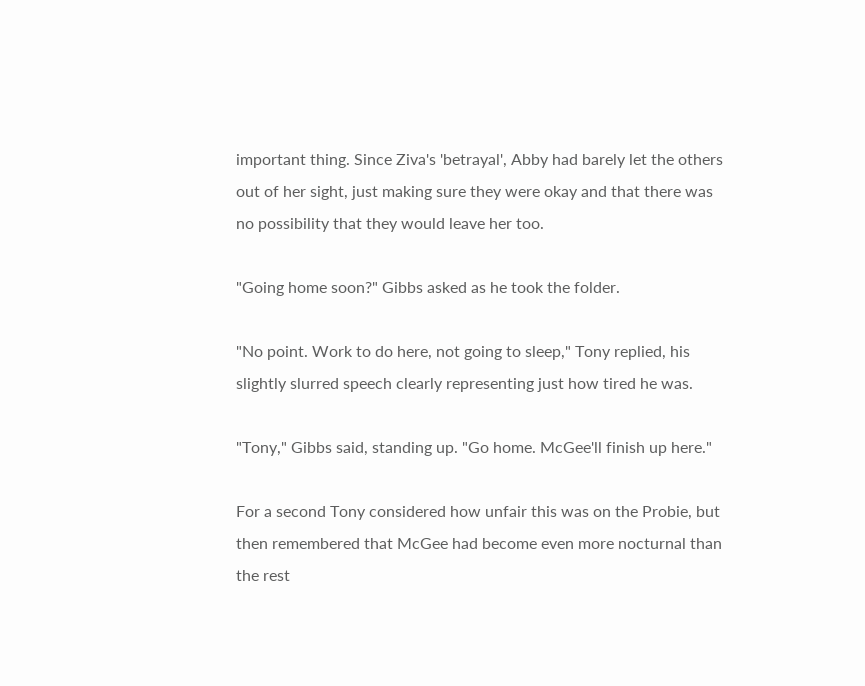important thing. Since Ziva's 'betrayal', Abby had barely let the others out of her sight, just making sure they were okay and that there was no possibility that they would leave her too.

"Going home soon?" Gibbs asked as he took the folder.

"No point. Work to do here, not going to sleep," Tony replied, his slightly slurred speech clearly representing just how tired he was.

"Tony," Gibbs said, standing up. "Go home. McGee'll finish up here."

For a second Tony considered how unfair this was on the Probie, but then remembered that McGee had become even more nocturnal than the rest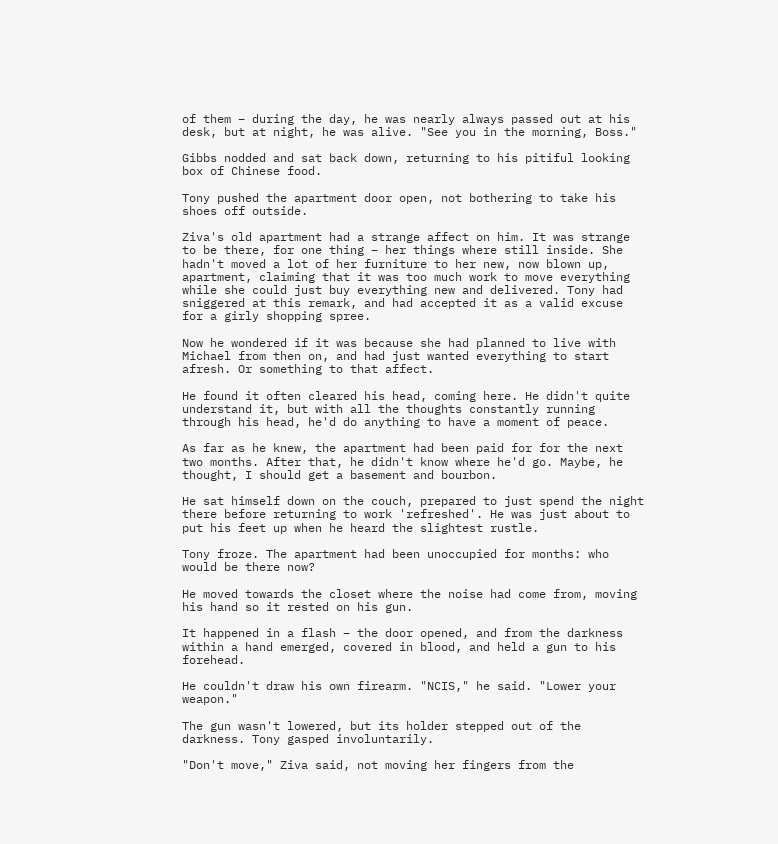of them – during the day, he was nearly always passed out at his desk, but at night, he was alive. "See you in the morning, Boss."

Gibbs nodded and sat back down, returning to his pitiful looking box of Chinese food.

Tony pushed the apartment door open, not bothering to take his shoes off outside.

Ziva's old apartment had a strange affect on him. It was strange to be there, for one thing – her things where still inside. She hadn't moved a lot of her furniture to her new, now blown up, apartment, claiming that it was too much work to move everything while she could just buy everything new and delivered. Tony had sniggered at this remark, and had accepted it as a valid excuse for a girly shopping spree.

Now he wondered if it was because she had planned to live with Michael from then on, and had just wanted everything to start afresh. Or something to that affect.

He found it often cleared his head, coming here. He didn't quite understand it, but with all the thoughts constantly running through his head, he'd do anything to have a moment of peace.

As far as he knew, the apartment had been paid for for the next two months. After that, he didn't know where he'd go. Maybe, he thought, I should get a basement and bourbon.

He sat himself down on the couch, prepared to just spend the night there before returning to work 'refreshed'. He was just about to put his feet up when he heard the slightest rustle.

Tony froze. The apartment had been unoccupied for months: who would be there now?

He moved towards the closet where the noise had come from, moving his hand so it rested on his gun.

It happened in a flash – the door opened, and from the darkness within a hand emerged, covered in blood, and held a gun to his forehead.

He couldn't draw his own firearm. "NCIS," he said. "Lower your weapon."

The gun wasn't lowered, but its holder stepped out of the darkness. Tony gasped involuntarily.

"Don't move," Ziva said, not moving her fingers from the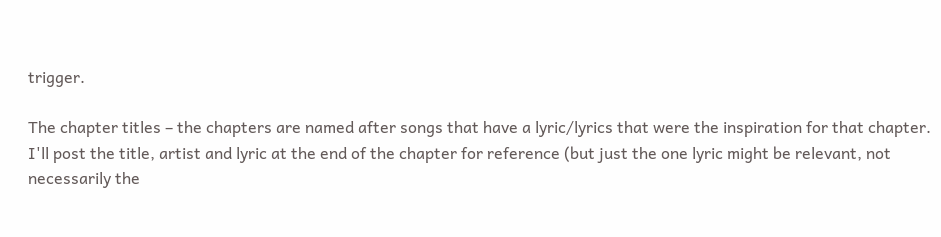trigger.

The chapter titles – the chapters are named after songs that have a lyric/lyrics that were the inspiration for that chapter. I'll post the title, artist and lyric at the end of the chapter for reference (but just the one lyric might be relevant, not necessarily the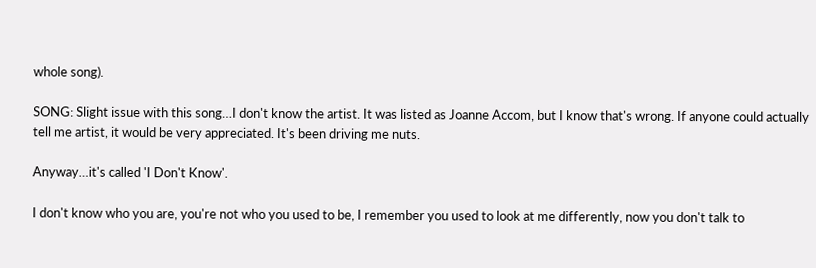whole song).

SONG: Slight issue with this song…I don't know the artist. It was listed as Joanne Accom, but I know that's wrong. If anyone could actually tell me artist, it would be very appreciated. It's been driving me nuts.

Anyway…it's called 'I Don't Know'.

I don't know who you are, you're not who you used to be, I remember you used to look at me differently, now you don't talk to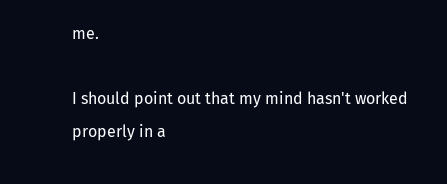me.

I should point out that my mind hasn't worked properly in a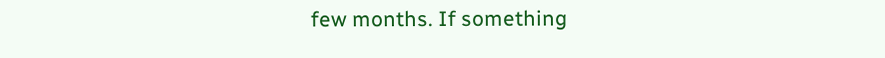few months. If something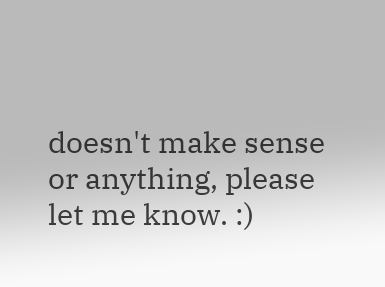doesn't make sense or anything, please let me know. :)